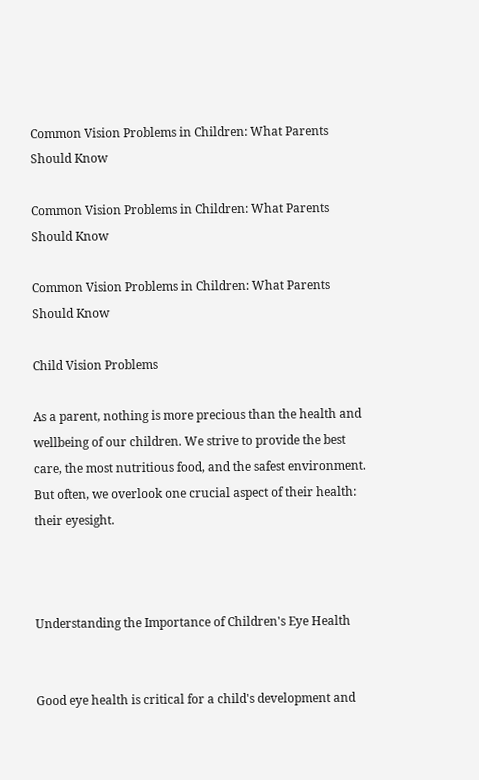Common Vision Problems in Children: What Parents Should Know

Common Vision Problems in Children: What Parents Should Know

Common Vision Problems in Children: What Parents Should Know

Child Vision Problems

As a parent, nothing is more precious than the health and wellbeing of our children. We strive to provide the best care, the most nutritious food, and the safest environment. But often, we overlook one crucial aspect of their health: their eyesight.



Understanding the Importance of Children's Eye Health


Good eye health is critical for a child's development and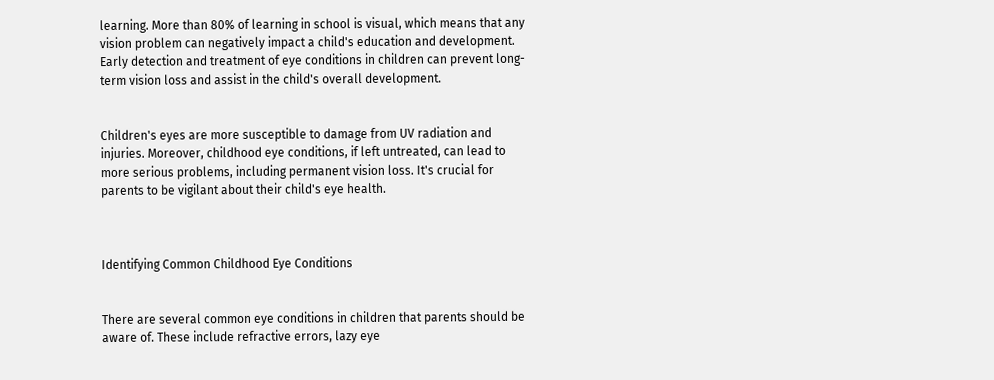learning. More than 80% of learning in school is visual, which means that any vision problem can negatively impact a child's education and development. Early detection and treatment of eye conditions in children can prevent long-term vision loss and assist in the child's overall development.


Children's eyes are more susceptible to damage from UV radiation and injuries. Moreover, childhood eye conditions, if left untreated, can lead to more serious problems, including permanent vision loss. It's crucial for parents to be vigilant about their child's eye health.



Identifying Common Childhood Eye Conditions


There are several common eye conditions in children that parents should be aware of. These include refractive errors, lazy eye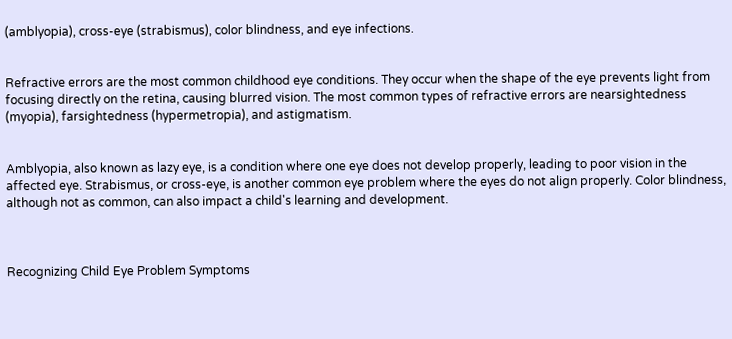(amblyopia), cross-eye (strabismus), color blindness, and eye infections.


Refractive errors are the most common childhood eye conditions. They occur when the shape of the eye prevents light from focusing directly on the retina, causing blurred vision. The most common types of refractive errors are nearsightedness (myopia), farsightedness (hypermetropia), and astigmatism.


Amblyopia, also known as lazy eye, is a condition where one eye does not develop properly, leading to poor vision in the affected eye. Strabismus, or cross-eye, is another common eye problem where the eyes do not align properly. Color blindness, although not as common, can also impact a child's learning and development.



Recognizing Child Eye Problem Symptoms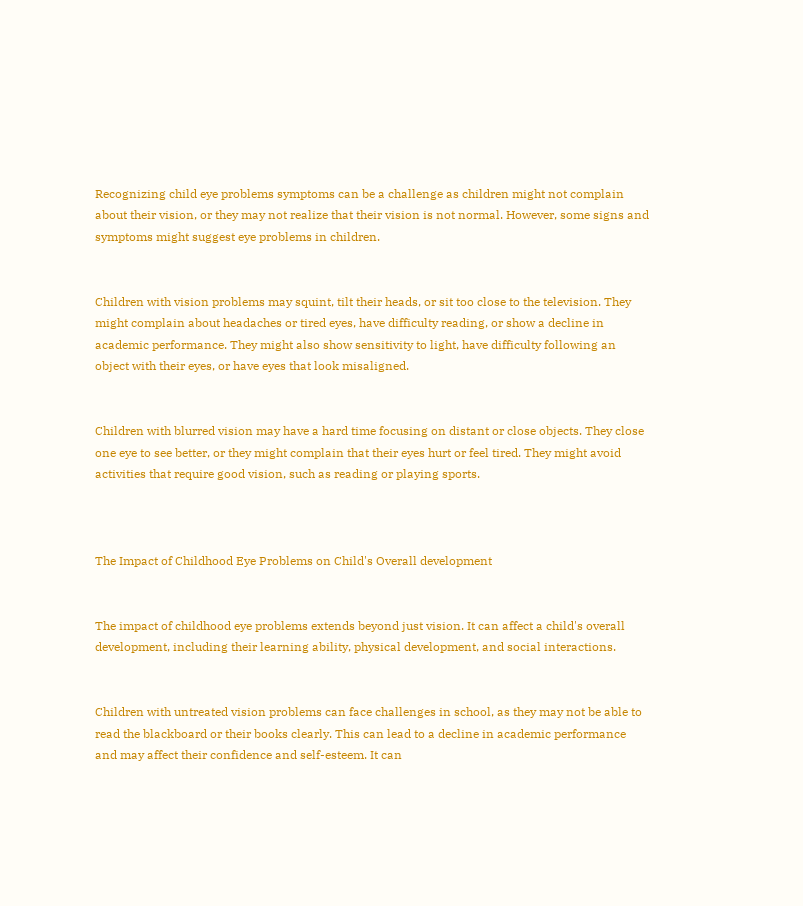Recognizing child eye problems symptoms can be a challenge as children might not complain about their vision, or they may not realize that their vision is not normal. However, some signs and symptoms might suggest eye problems in children.


Children with vision problems may squint, tilt their heads, or sit too close to the television. They might complain about headaches or tired eyes, have difficulty reading, or show a decline in academic performance. They might also show sensitivity to light, have difficulty following an object with their eyes, or have eyes that look misaligned.


Children with blurred vision may have a hard time focusing on distant or close objects. They close one eye to see better, or they might complain that their eyes hurt or feel tired. They might avoid activities that require good vision, such as reading or playing sports.



The Impact of Childhood Eye Problems on Child's Overall development


The impact of childhood eye problems extends beyond just vision. It can affect a child's overall development, including their learning ability, physical development, and social interactions.


Children with untreated vision problems can face challenges in school, as they may not be able to read the blackboard or their books clearly. This can lead to a decline in academic performance and may affect their confidence and self-esteem. It can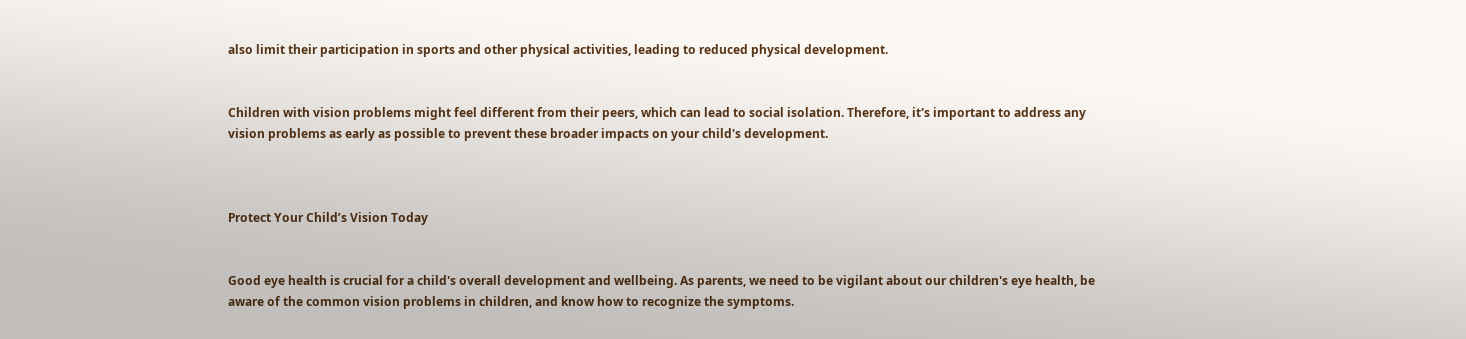also limit their participation in sports and other physical activities, leading to reduced physical development.


Children with vision problems might feel different from their peers, which can lead to social isolation. Therefore, it's important to address any vision problems as early as possible to prevent these broader impacts on your child's development.



Protect Your Child’s Vision Today


Good eye health is crucial for a child's overall development and wellbeing. As parents, we need to be vigilant about our children's eye health, be aware of the common vision problems in children, and know how to recognize the symptoms.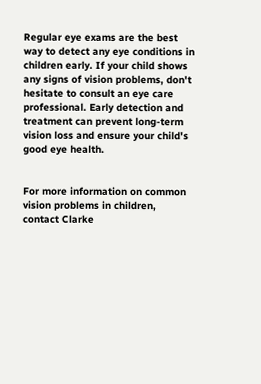Regular eye exams are the best way to detect any eye conditions in children early. If your child shows any signs of vision problems, don't hesitate to consult an eye care professional. Early detection and treatment can prevent long-term vision loss and ensure your child's good eye health.


For more information on common vision problems in children, contact Clarke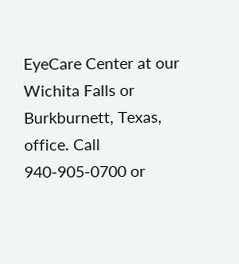EyeCare Center at our Wichita Falls or Burkburnett, Texas, office. Call 940-905-0700 or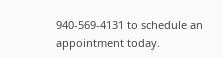940-569-4131 to schedule an appointment today.